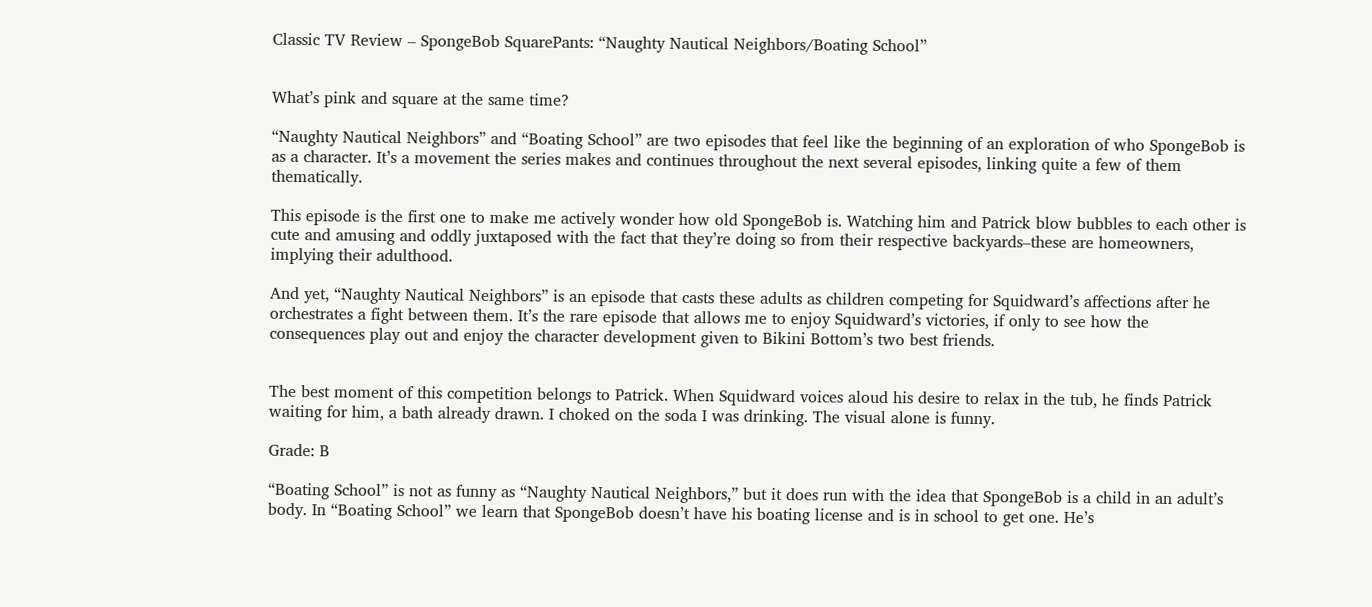Classic TV Review – SpongeBob SquarePants: “Naughty Nautical Neighbors/Boating School”


What’s pink and square at the same time?

“Naughty Nautical Neighbors” and “Boating School” are two episodes that feel like the beginning of an exploration of who SpongeBob is as a character. It’s a movement the series makes and continues throughout the next several episodes, linking quite a few of them thematically.

This episode is the first one to make me actively wonder how old SpongeBob is. Watching him and Patrick blow bubbles to each other is cute and amusing and oddly juxtaposed with the fact that they’re doing so from their respective backyards–these are homeowners, implying their adulthood.

And yet, “Naughty Nautical Neighbors” is an episode that casts these adults as children competing for Squidward’s affections after he orchestrates a fight between them. It’s the rare episode that allows me to enjoy Squidward’s victories, if only to see how the consequences play out and enjoy the character development given to Bikini Bottom’s two best friends.


The best moment of this competition belongs to Patrick. When Squidward voices aloud his desire to relax in the tub, he finds Patrick waiting for him, a bath already drawn. I choked on the soda I was drinking. The visual alone is funny.

Grade: B

“Boating School” is not as funny as “Naughty Nautical Neighbors,” but it does run with the idea that SpongeBob is a child in an adult’s body. In “Boating School” we learn that SpongeBob doesn’t have his boating license and is in school to get one. He’s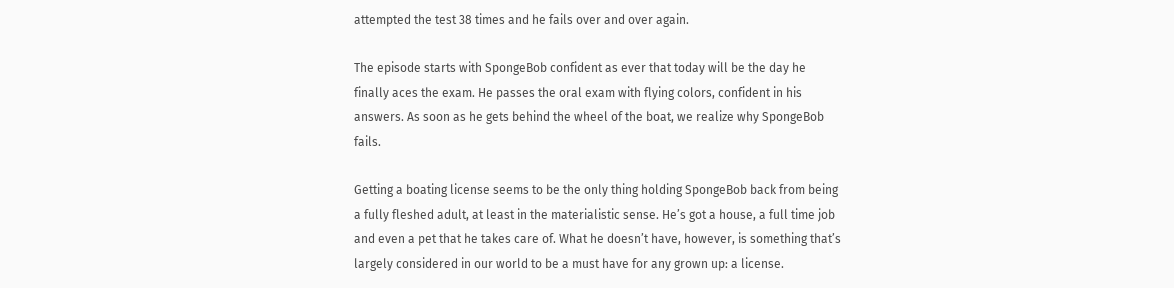attempted the test 38 times and he fails over and over again.

The episode starts with SpongeBob confident as ever that today will be the day he finally aces the exam. He passes the oral exam with flying colors, confident in his answers. As soon as he gets behind the wheel of the boat, we realize why SpongeBob fails.

Getting a boating license seems to be the only thing holding SpongeBob back from being a fully fleshed adult, at least in the materialistic sense. He’s got a house, a full time job and even a pet that he takes care of. What he doesn’t have, however, is something that’s largely considered in our world to be a must have for any grown up: a license.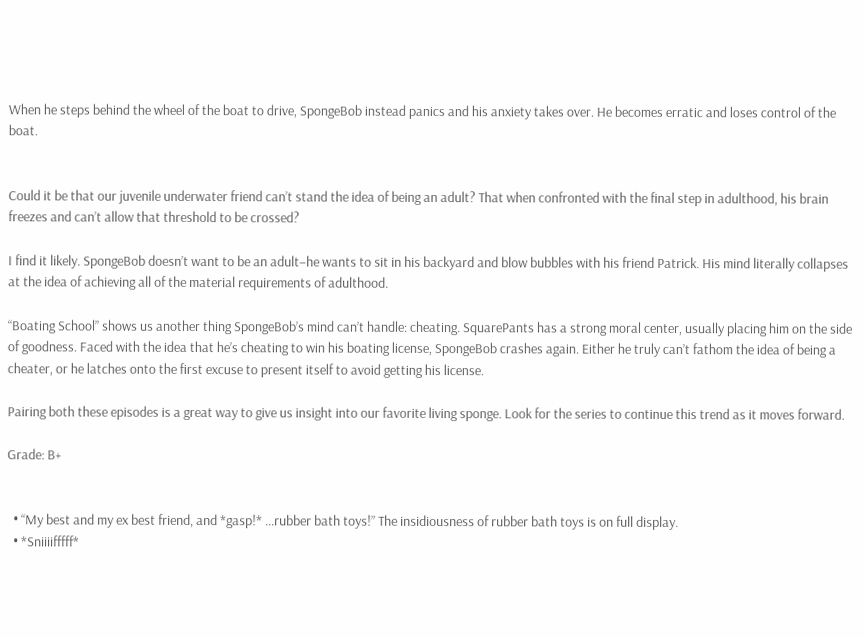When he steps behind the wheel of the boat to drive, SpongeBob instead panics and his anxiety takes over. He becomes erratic and loses control of the boat.


Could it be that our juvenile underwater friend can’t stand the idea of being an adult? That when confronted with the final step in adulthood, his brain freezes and can’t allow that threshold to be crossed?

I find it likely. SpongeBob doesn’t want to be an adult–he wants to sit in his backyard and blow bubbles with his friend Patrick. His mind literally collapses at the idea of achieving all of the material requirements of adulthood.

“Boating School” shows us another thing SpongeBob’s mind can’t handle: cheating. SquarePants has a strong moral center, usually placing him on the side of goodness. Faced with the idea that he’s cheating to win his boating license, SpongeBob crashes again. Either he truly can’t fathom the idea of being a cheater, or he latches onto the first excuse to present itself to avoid getting his license.

Pairing both these episodes is a great way to give us insight into our favorite living sponge. Look for the series to continue this trend as it moves forward.

Grade: B+


  • “My best and my ex best friend, and *gasp!* …rubber bath toys!” The insidiousness of rubber bath toys is on full display.
  • *Sniiiifffff*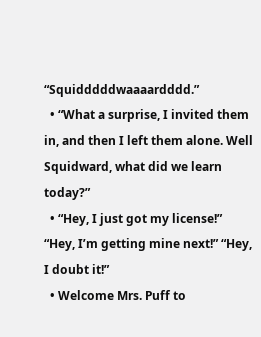“Squidddddwaaaardddd.”
  • “What a surprise, I invited them in, and then I left them alone. Well Squidward, what did we learn today?”
  • “Hey, I just got my license!” “Hey, I’m getting mine next!” “Hey, I doubt it!”
  • Welcome Mrs. Puff to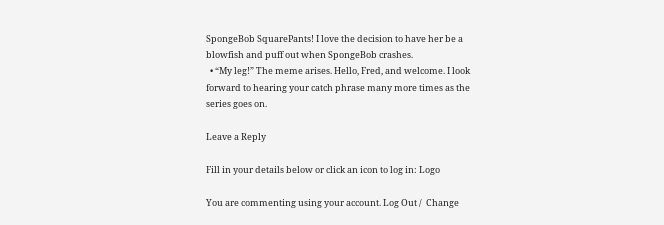SpongeBob SquarePants! I love the decision to have her be a blowfish and puff out when SpongeBob crashes.
  • “My leg!” The meme arises. Hello, Fred, and welcome. I look forward to hearing your catch phrase many more times as the series goes on.

Leave a Reply

Fill in your details below or click an icon to log in: Logo

You are commenting using your account. Log Out /  Change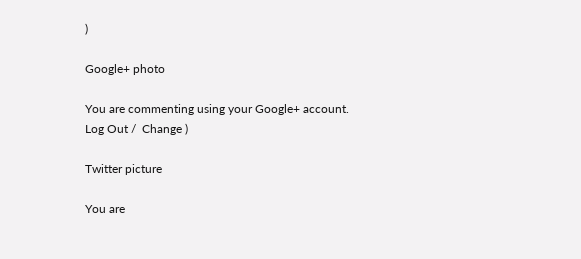)

Google+ photo

You are commenting using your Google+ account. Log Out /  Change )

Twitter picture

You are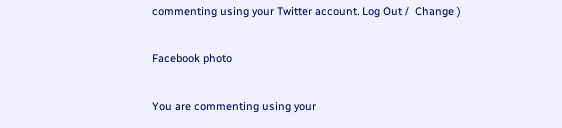commenting using your Twitter account. Log Out /  Change )

Facebook photo

You are commenting using your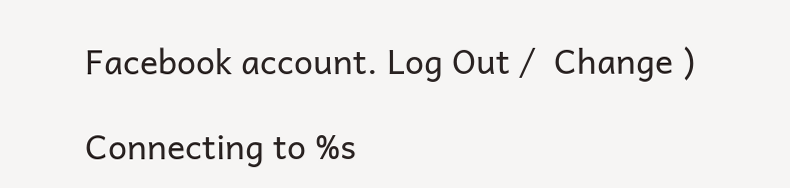Facebook account. Log Out /  Change )

Connecting to %s